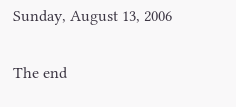Sunday, August 13, 2006

The end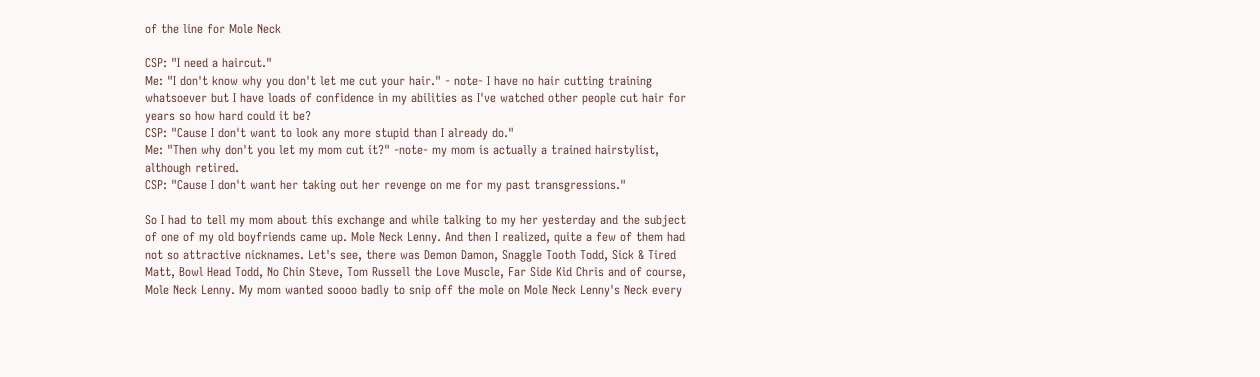of the line for Mole Neck

CSP: "I need a haircut."
Me: "I don't know why you don't let me cut your hair." - note- I have no hair cutting training whatsoever but I have loads of confidence in my abilities as I've watched other people cut hair for years so how hard could it be?
CSP: "Cause I don't want to look any more stupid than I already do."
Me: "Then why don't you let my mom cut it?" -note- my mom is actually a trained hairstylist, although retired.
CSP: "Cause I don't want her taking out her revenge on me for my past transgressions."

So I had to tell my mom about this exchange and while talking to my her yesterday and the subject of one of my old boyfriends came up. Mole Neck Lenny. And then I realized, quite a few of them had not so attractive nicknames. Let's see, there was Demon Damon, Snaggle Tooth Todd, Sick & Tired Matt, Bowl Head Todd, No Chin Steve, Tom Russell the Love Muscle, Far Side Kid Chris and of course, Mole Neck Lenny. My mom wanted soooo badly to snip off the mole on Mole Neck Lenny's Neck every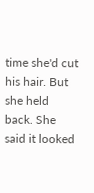time she'd cut his hair. But she held back. She said it looked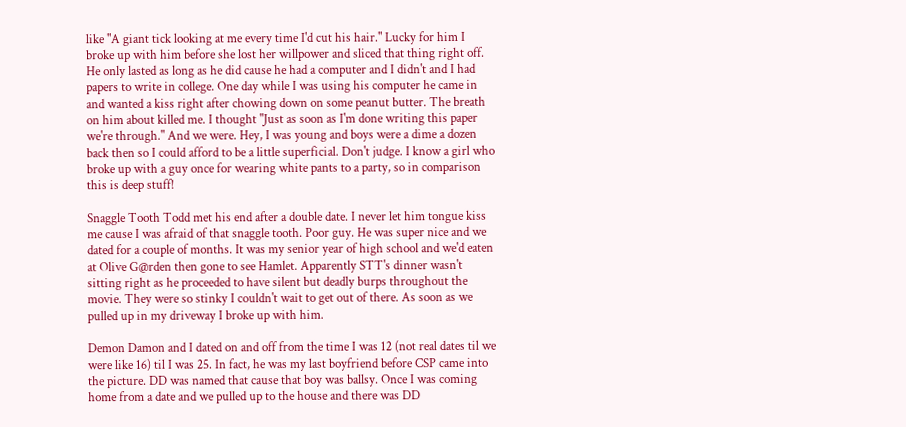like "A giant tick looking at me every time I'd cut his hair." Lucky for him I broke up with him before she lost her willpower and sliced that thing right off. He only lasted as long as he did cause he had a computer and I didn't and I had papers to write in college. One day while I was using his computer he came in and wanted a kiss right after chowing down on some peanut butter. The breath on him about killed me. I thought "Just as soon as I'm done writing this paper we're through." And we were. Hey, I was young and boys were a dime a dozen back then so I could afford to be a little superficial. Don't judge. I know a girl who broke up with a guy once for wearing white pants to a party, so in comparison this is deep stuff!

Snaggle Tooth Todd met his end after a double date. I never let him tongue kiss me cause I was afraid of that snaggle tooth. Poor guy. He was super nice and we dated for a couple of months. It was my senior year of high school and we'd eaten at Olive G@rden then gone to see Hamlet. Apparently STT's dinner wasn't sitting right as he proceeded to have silent but deadly burps throughout the movie. They were so stinky I couldn't wait to get out of there. As soon as we pulled up in my driveway I broke up with him.

Demon Damon and I dated on and off from the time I was 12 (not real dates til we were like 16) til I was 25. In fact, he was my last boyfriend before CSP came into the picture. DD was named that cause that boy was ballsy. Once I was coming home from a date and we pulled up to the house and there was DD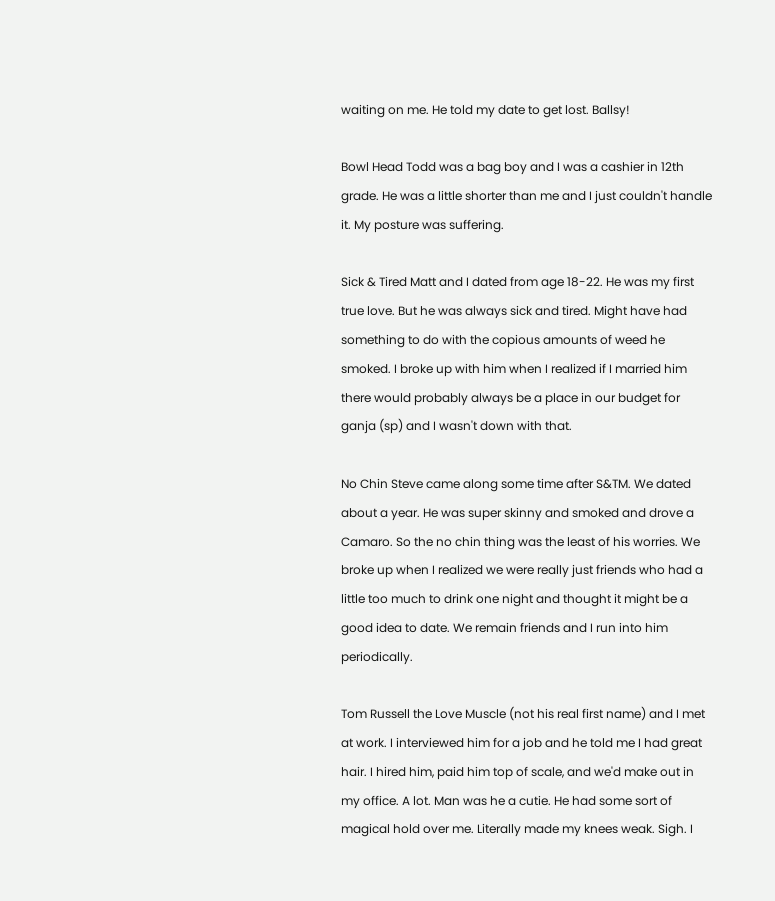waiting on me. He told my date to get lost. Ballsy!

Bowl Head Todd was a bag boy and I was a cashier in 12th grade. He was a little shorter than me and I just couldn't handle it. My posture was suffering.

Sick & Tired Matt and I dated from age 18-22. He was my first true love. But he was always sick and tired. Might have had something to do with the copious amounts of weed he smoked. I broke up with him when I realized if I married him there would probably always be a place in our budget for ganja (sp) and I wasn't down with that.

No Chin Steve came along some time after S&TM. We dated about a year. He was super skinny and smoked and drove a Camaro. So the no chin thing was the least of his worries. We broke up when I realized we were really just friends who had a little too much to drink one night and thought it might be a good idea to date. We remain friends and I run into him periodically.

Tom Russell the Love Muscle (not his real first name) and I met at work. I interviewed him for a job and he told me I had great hair. I hired him, paid him top of scale, and we'd make out in my office. A lot. Man was he a cutie. He had some sort of magical hold over me. Literally made my knees weak. Sigh. I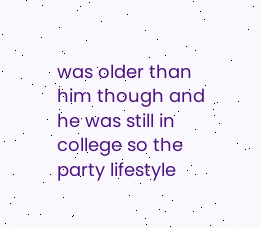was older than him though and he was still in college so the party lifestyle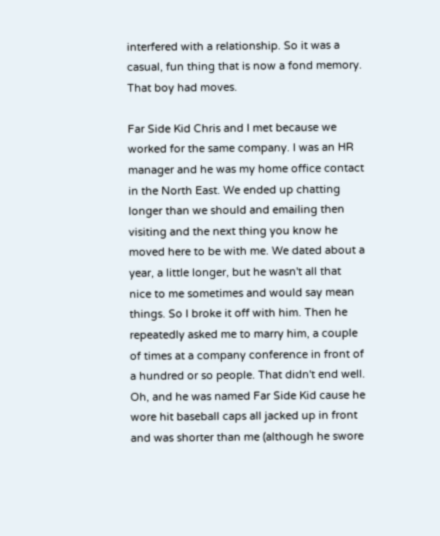interfered with a relationship. So it was a casual, fun thing that is now a fond memory. That boy had moves.

Far Side Kid Chris and I met because we worked for the same company. I was an HR manager and he was my home office contact in the North East. We ended up chatting longer than we should and emailing then visiting and the next thing you know he moved here to be with me. We dated about a year, a little longer, but he wasn't all that nice to me sometimes and would say mean things. So I broke it off with him. Then he repeatedly asked me to marry him, a couple of times at a company conference in front of a hundred or so people. That didn't end well. Oh, and he was named Far Side Kid cause he wore hit baseball caps all jacked up in front and was shorter than me (although he swore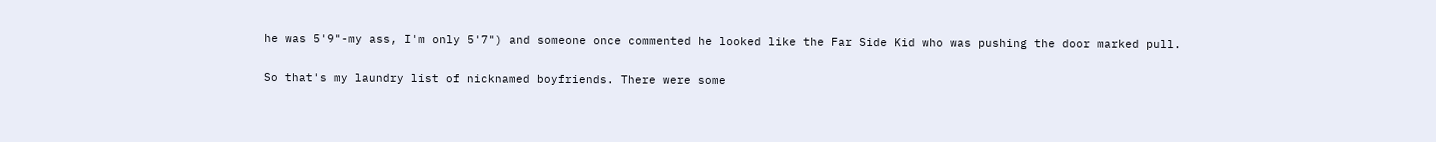he was 5'9"-my ass, I'm only 5'7") and someone once commented he looked like the Far Side Kid who was pushing the door marked pull.

So that's my laundry list of nicknamed boyfriends. There were some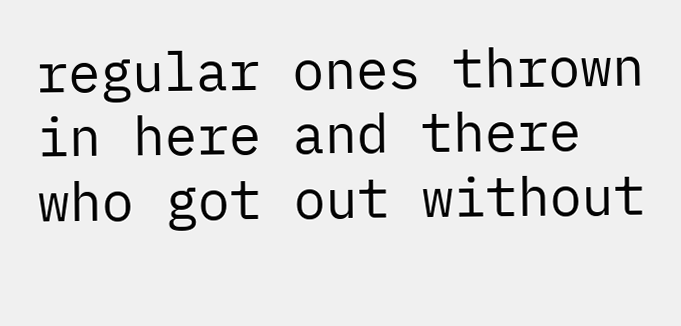regular ones thrown in here and there who got out without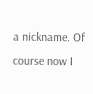a nickname. Of course now I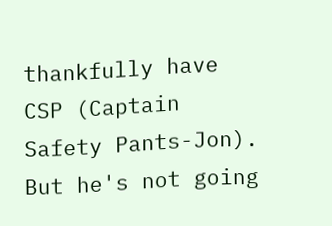thankfully have CSP (Captain Safety Pants-Jon). But he's not going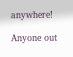anywhere!

Anyone out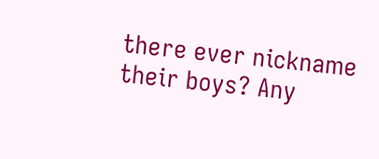there ever nickname their boys? Any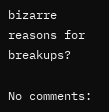bizarre reasons for breakups?

No comments: